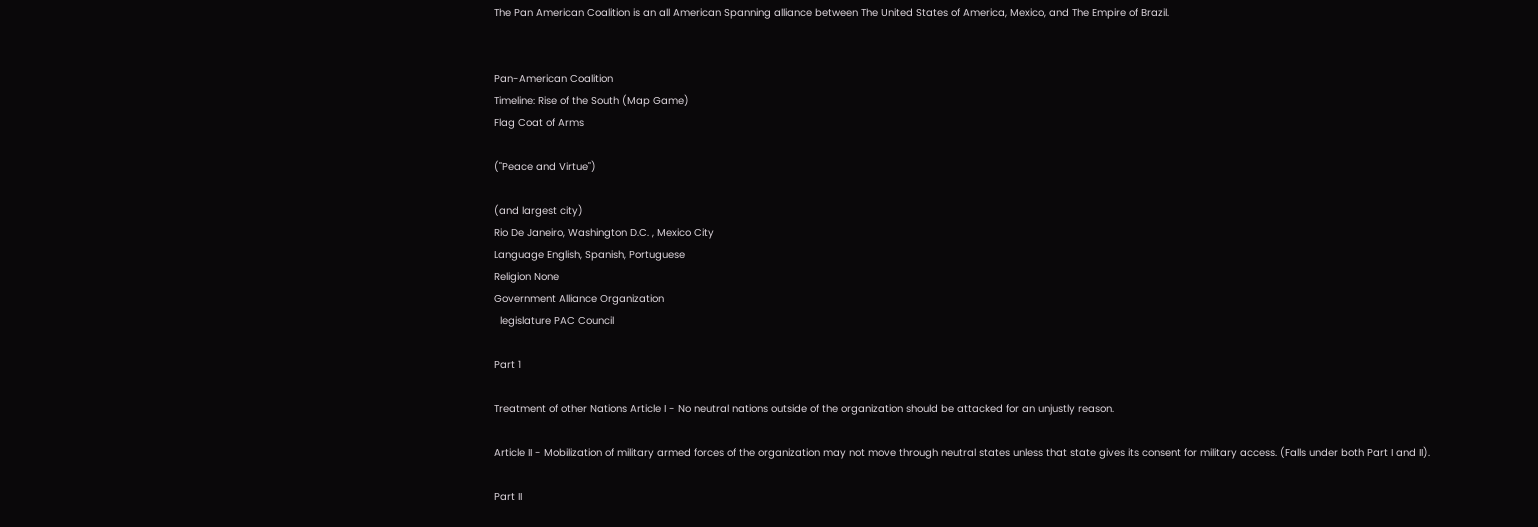The Pan American Coalition is an all American Spanning alliance between The United States of America, Mexico, and The Empire of Brazil.


Pan-American Coalition
Timeline: Rise of the South (Map Game)
Flag Coat of Arms

("Peace and Virtue")

(and largest city)
Rio De Janeiro, Washington D.C. , Mexico City
Language English, Spanish, Portuguese
Religion None
Government Alliance Organization
  legislature PAC Council

Part 1

Treatment of other Nations Article I - No neutral nations outside of the organization should be attacked for an unjustly reason.

Article II - Mobilization of military armed forces of the organization may not move through neutral states unless that state gives its consent for military access. (Falls under both Part I and II).

Part II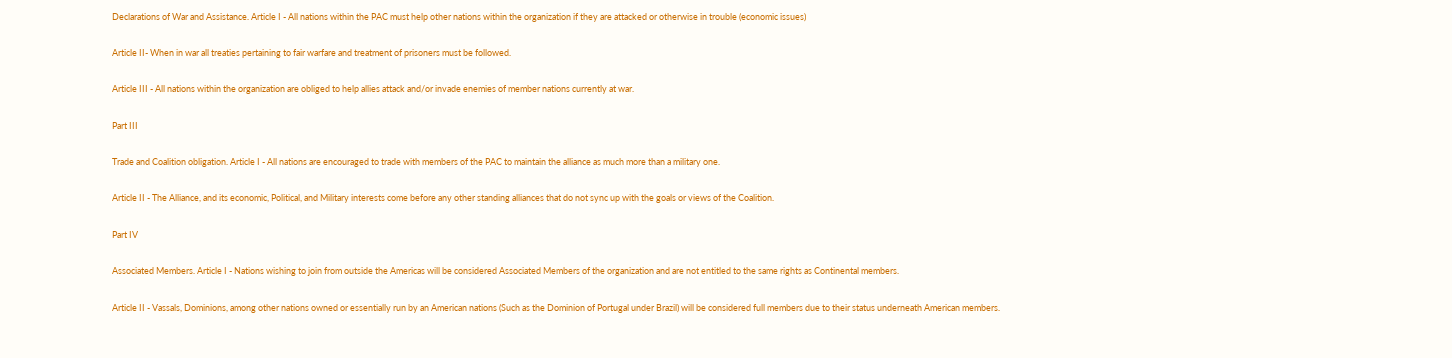Declarations of War and Assistance. Article I - All nations within the PAC must help other nations within the organization if they are attacked or otherwise in trouble (economic issues)

Article II- When in war all treaties pertaining to fair warfare and treatment of prisoners must be followed.

Article III - All nations within the organization are obliged to help allies attack and/or invade enemies of member nations currently at war.

Part III

Trade and Coalition obligation. Article I - All nations are encouraged to trade with members of the PAC to maintain the alliance as much more than a military one.

Article II - The Alliance, and its economic, Political, and Military interests come before any other standing alliances that do not sync up with the goals or views of the Coalition.

Part IV

Associated Members. Article I - Nations wishing to join from outside the Americas will be considered Associated Members of the organization and are not entitled to the same rights as Continental members.

Article II - Vassals, Dominions, among other nations owned or essentially run by an American nations (Such as the Dominion of Portugal under Brazil) will be considered full members due to their status underneath American members.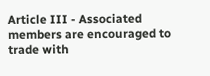Article III - Associated members are encouraged to trade with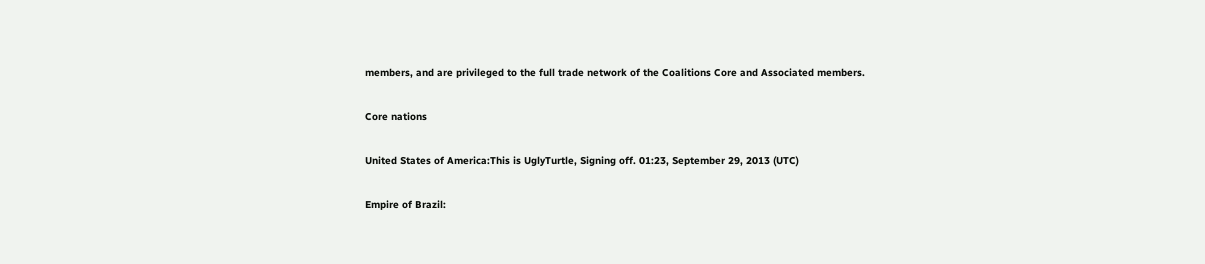members, and are privileged to the full trade network of the Coalitions Core and Associated members.

Core nations

United States of America:This is UglyTurtle, Signing off. 01:23, September 29, 2013 (UTC)

Empire of Brazil: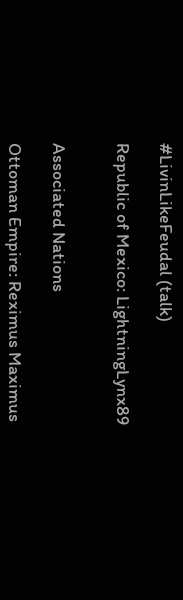#LivinLikeFeudal (talk)

Republic of Mexico: LightningLynx89


Associated Nations

Ottoman Empire: Reximus Maximus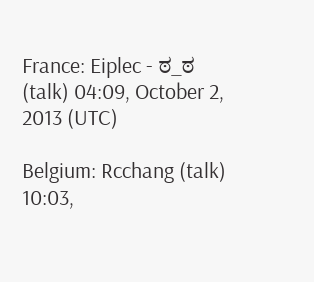France: Eiplec - ಠ_ಠ (talk) 04:09, October 2, 2013 (UTC)

Belgium: Rcchang (talk) 10:03,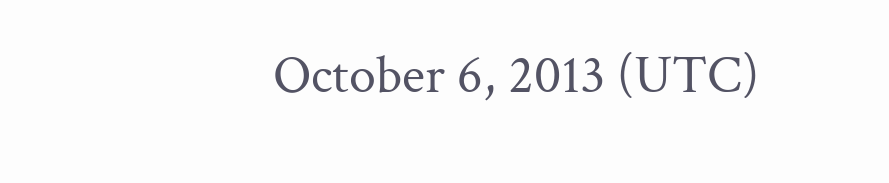October 6, 2013 (UTC)